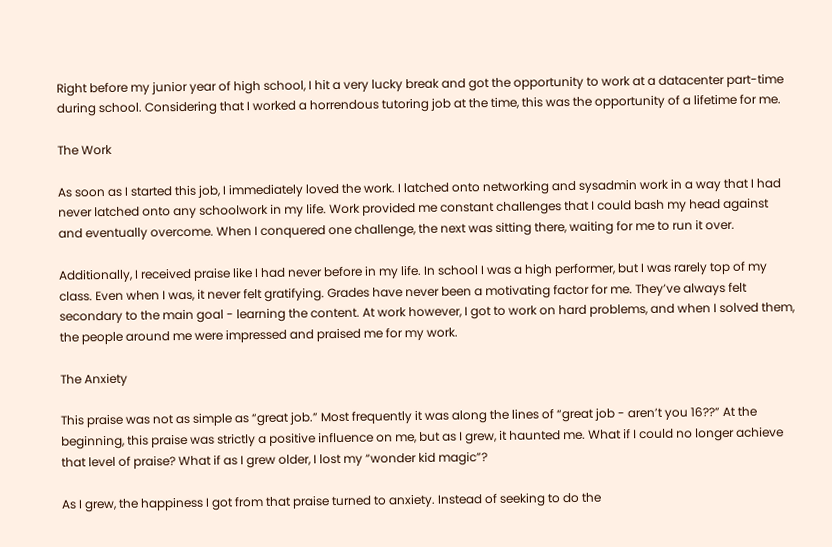Right before my junior year of high school, I hit a very lucky break and got the opportunity to work at a datacenter part-time during school. Considering that I worked a horrendous tutoring job at the time, this was the opportunity of a lifetime for me.

The Work

As soon as I started this job, I immediately loved the work. I latched onto networking and sysadmin work in a way that I had never latched onto any schoolwork in my life. Work provided me constant challenges that I could bash my head against and eventually overcome. When I conquered one challenge, the next was sitting there, waiting for me to run it over.

Additionally, I received praise like I had never before in my life. In school I was a high performer, but I was rarely top of my class. Even when I was, it never felt gratifying. Grades have never been a motivating factor for me. They’ve always felt secondary to the main goal - learning the content. At work however, I got to work on hard problems, and when I solved them, the people around me were impressed and praised me for my work.

The Anxiety

This praise was not as simple as “great job.” Most frequently it was along the lines of “great job - aren’t you 16??” At the beginning, this praise was strictly a positive influence on me, but as I grew, it haunted me. What if I could no longer achieve that level of praise? What if as I grew older, I lost my “wonder kid magic”?

As I grew, the happiness I got from that praise turned to anxiety. Instead of seeking to do the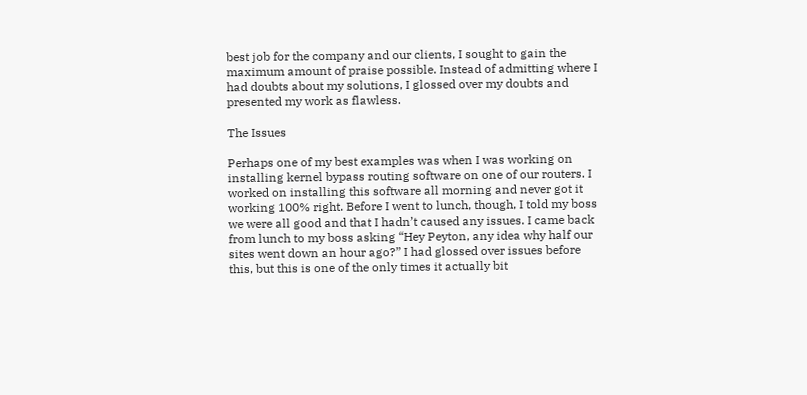best job for the company and our clients, I sought to gain the maximum amount of praise possible. Instead of admitting where I had doubts about my solutions, I glossed over my doubts and presented my work as flawless.

The Issues

Perhaps one of my best examples was when I was working on installing kernel bypass routing software on one of our routers. I worked on installing this software all morning and never got it working 100% right. Before I went to lunch, though, I told my boss we were all good and that I hadn’t caused any issues. I came back from lunch to my boss asking “Hey Peyton, any idea why half our sites went down an hour ago?” I had glossed over issues before this, but this is one of the only times it actually bit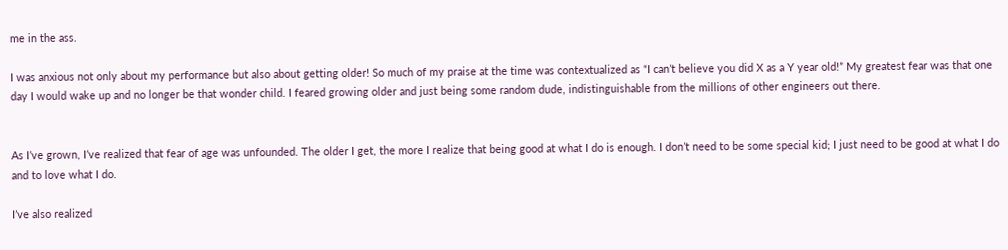me in the ass.

I was anxious not only about my performance but also about getting older! So much of my praise at the time was contextualized as “I can’t believe you did X as a Y year old!” My greatest fear was that one day I would wake up and no longer be that wonder child. I feared growing older and just being some random dude, indistinguishable from the millions of other engineers out there.


As I’ve grown, I’ve realized that fear of age was unfounded. The older I get, the more I realize that being good at what I do is enough. I don’t need to be some special kid; I just need to be good at what I do and to love what I do.

I’ve also realized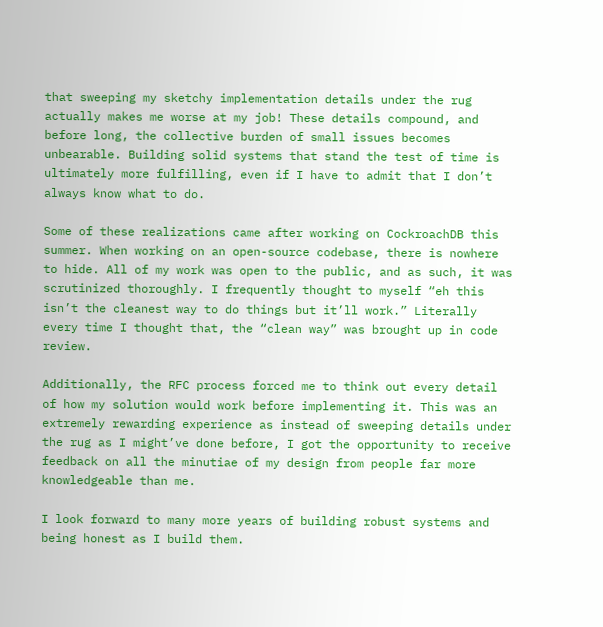that sweeping my sketchy implementation details under the rug actually makes me worse at my job! These details compound, and before long, the collective burden of small issues becomes unbearable. Building solid systems that stand the test of time is ultimately more fulfilling, even if I have to admit that I don’t always know what to do.

Some of these realizations came after working on CockroachDB this summer. When working on an open-source codebase, there is nowhere to hide. All of my work was open to the public, and as such, it was scrutinized thoroughly. I frequently thought to myself “eh this isn’t the cleanest way to do things but it’ll work.” Literally every time I thought that, the “clean way” was brought up in code review.

Additionally, the RFC process forced me to think out every detail of how my solution would work before implementing it. This was an extremely rewarding experience as instead of sweeping details under the rug as I might’ve done before, I got the opportunity to receive feedback on all the minutiae of my design from people far more knowledgeable than me.

I look forward to many more years of building robust systems and being honest as I build them.